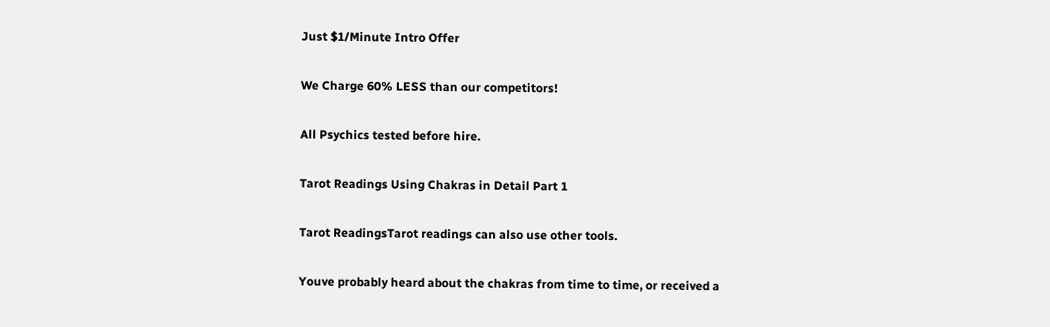Just $1/Minute Intro Offer

We Charge 60% LESS than our competitors!

All Psychics tested before hire.

Tarot Readings Using Chakras in Detail Part 1

Tarot ReadingsTarot readings can also use other tools.

Youve probably heard about the chakras from time to time, or received a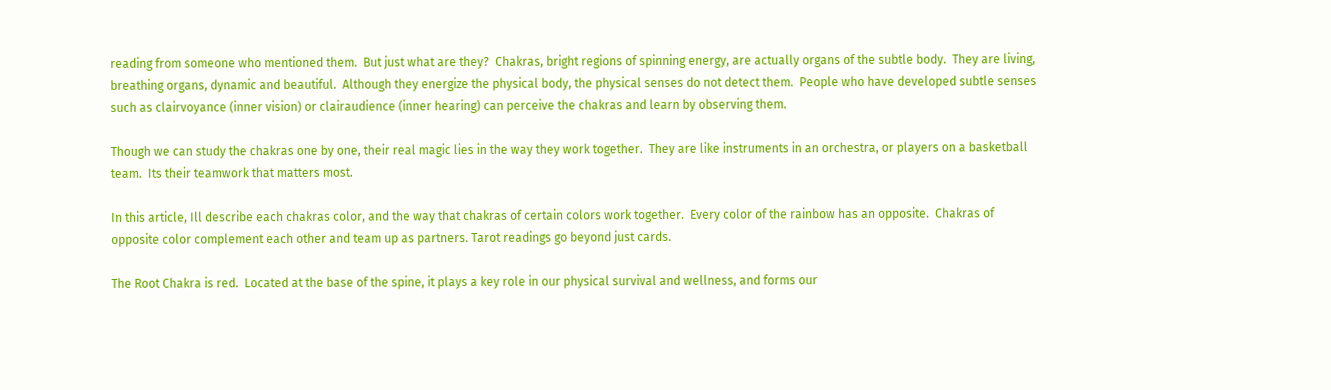reading from someone who mentioned them.  But just what are they?  Chakras, bright regions of spinning energy, are actually organs of the subtle body.  They are living, breathing organs, dynamic and beautiful.  Although they energize the physical body, the physical senses do not detect them.  People who have developed subtle senses such as clairvoyance (inner vision) or clairaudience (inner hearing) can perceive the chakras and learn by observing them.

Though we can study the chakras one by one, their real magic lies in the way they work together.  They are like instruments in an orchestra, or players on a basketball team.  Its their teamwork that matters most.

In this article, Ill describe each chakras color, and the way that chakras of certain colors work together.  Every color of the rainbow has an opposite.  Chakras of opposite color complement each other and team up as partners. Tarot readings go beyond just cards.

The Root Chakra is red.  Located at the base of the spine, it plays a key role in our physical survival and wellness, and forms our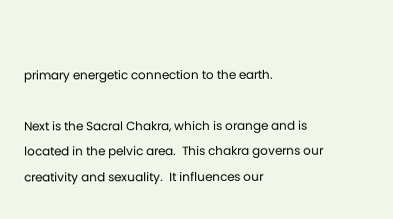primary energetic connection to the earth.

Next is the Sacral Chakra, which is orange and is located in the pelvic area.  This chakra governs our creativity and sexuality.  It influences our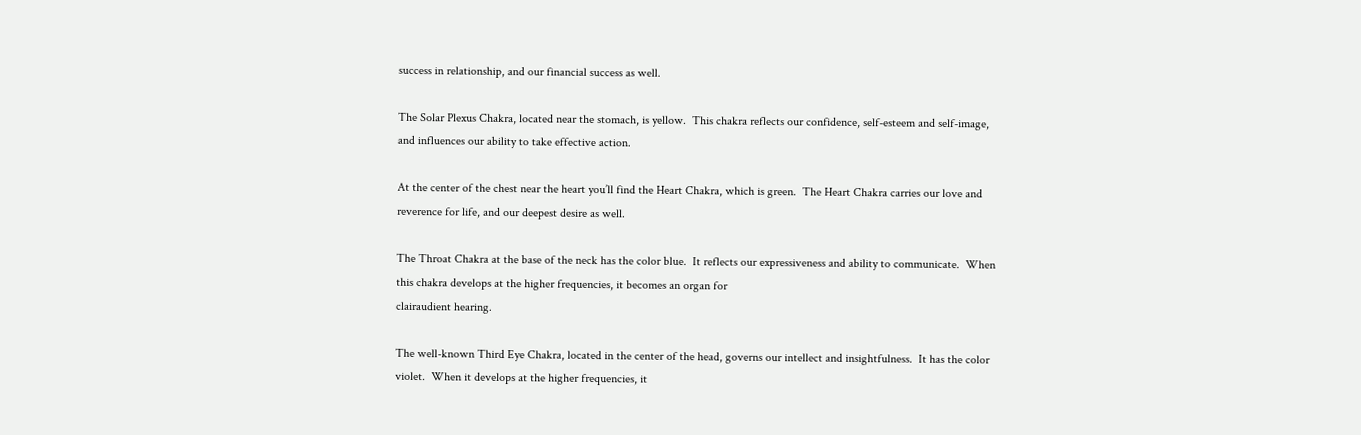success in relationship, and our financial success as well.

The Solar Plexus Chakra, located near the stomach, is yellow.  This chakra reflects our confidence, self-esteem and self-image, and influences our ability to take effective action.

At the center of the chest near the heart you’ll find the Heart Chakra, which is green.  The Heart Chakra carries our love and reverence for life, and our deepest desire as well.

The Throat Chakra at the base of the neck has the color blue.  It reflects our expressiveness and ability to communicate.  When this chakra develops at the higher frequencies, it becomes an organ for
clairaudient hearing.

The well-known Third Eye Chakra, located in the center of the head, governs our intellect and insightfulness.  It has the color violet.  When it develops at the higher frequencies, it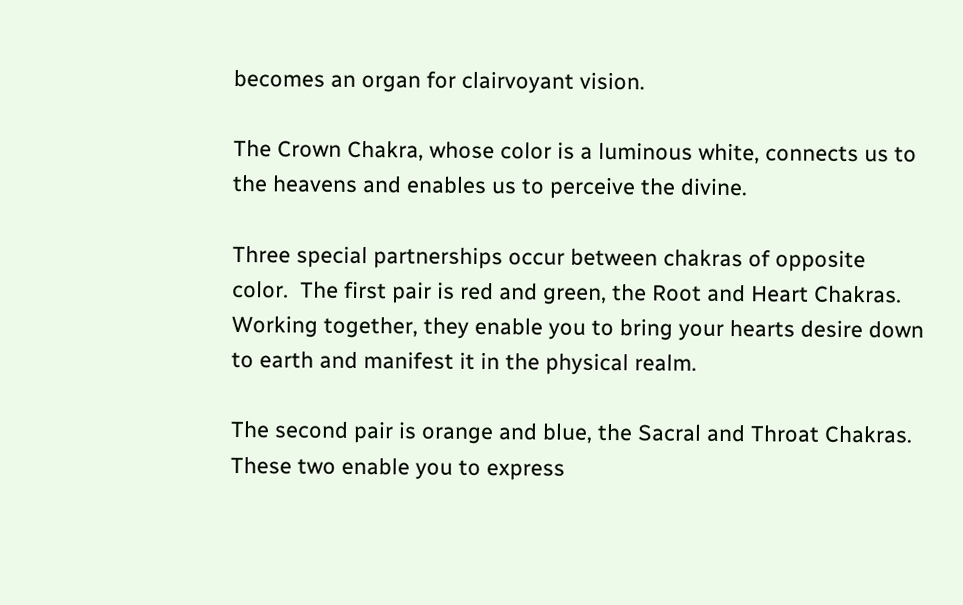becomes an organ for clairvoyant vision.

The Crown Chakra, whose color is a luminous white, connects us to the heavens and enables us to perceive the divine.

Three special partnerships occur between chakras of opposite color.  The first pair is red and green, the Root and Heart Chakras.  Working together, they enable you to bring your hearts desire down to earth and manifest it in the physical realm.

The second pair is orange and blue, the Sacral and Throat Chakras.  These two enable you to express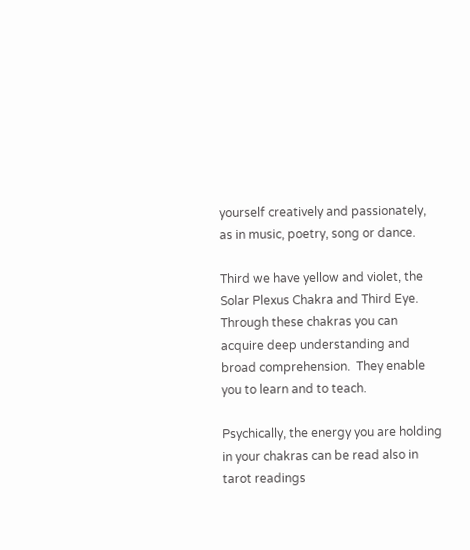yourself creatively and passionately, as in music, poetry, song or dance.

Third we have yellow and violet, the Solar Plexus Chakra and Third Eye.  Through these chakras you can acquire deep understanding and broad comprehension.  They enable you to learn and to teach.

Psychically, the energy you are holding in your chakras can be read also in tarot readings